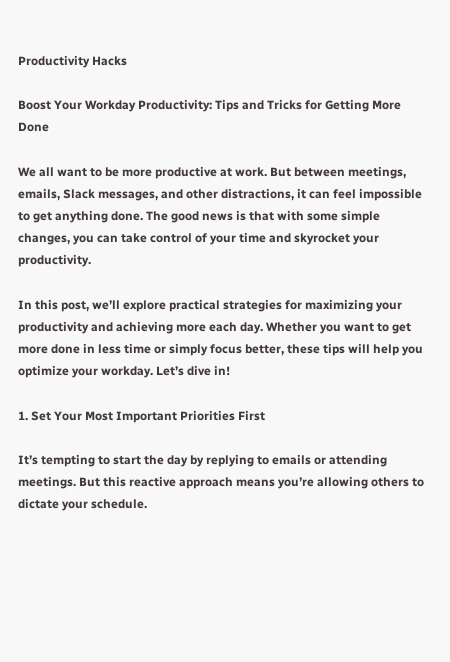Productivity Hacks

Boost Your Workday Productivity: Tips and Tricks for Getting More Done

We all want to be more productive at work. But between meetings, emails, Slack messages, and other distractions, it can feel impossible to get anything done. The good news is that with some simple changes, you can take control of your time and skyrocket your productivity.

In this post, we’ll explore practical strategies for maximizing your productivity and achieving more each day. Whether you want to get more done in less time or simply focus better, these tips will help you optimize your workday. Let’s dive in!

1. Set Your Most Important Priorities First

It’s tempting to start the day by replying to emails or attending meetings. But this reactive approach means you’re allowing others to dictate your schedule.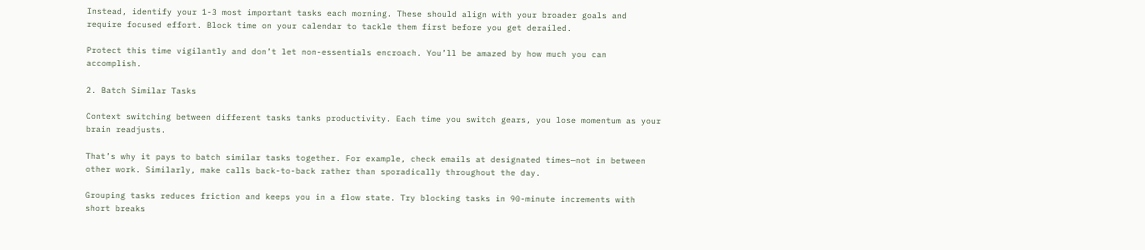Instead, identify your 1-3 most important tasks each morning. These should align with your broader goals and require focused effort. Block time on your calendar to tackle them first before you get derailed.

Protect this time vigilantly and don’t let non-essentials encroach. You’ll be amazed by how much you can accomplish.

2. Batch Similar Tasks

Context switching between different tasks tanks productivity. Each time you switch gears, you lose momentum as your brain readjusts.

That’s why it pays to batch similar tasks together. For example, check emails at designated times—not in between other work. Similarly, make calls back-to-back rather than sporadically throughout the day.

Grouping tasks reduces friction and keeps you in a flow state. Try blocking tasks in 90-minute increments with short breaks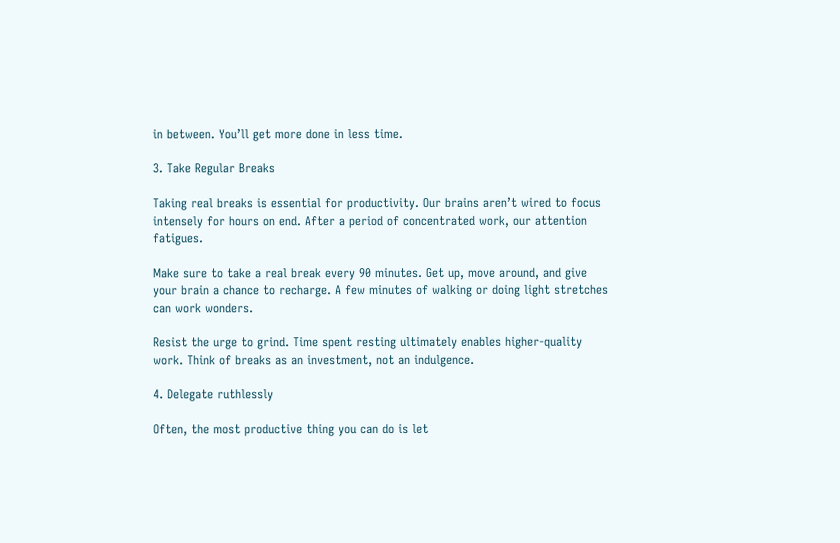in between. You’ll get more done in less time.

3. Take Regular Breaks

Taking real breaks is essential for productivity. Our brains aren’t wired to focus intensely for hours on end. After a period of concentrated work, our attention fatigues.

Make sure to take a real break every 90 minutes. Get up, move around, and give your brain a chance to recharge. A few minutes of walking or doing light stretches can work wonders.

Resist the urge to grind. Time spent resting ultimately enables higher-quality work. Think of breaks as an investment, not an indulgence.

4. Delegate ruthlessly

Often, the most productive thing you can do is let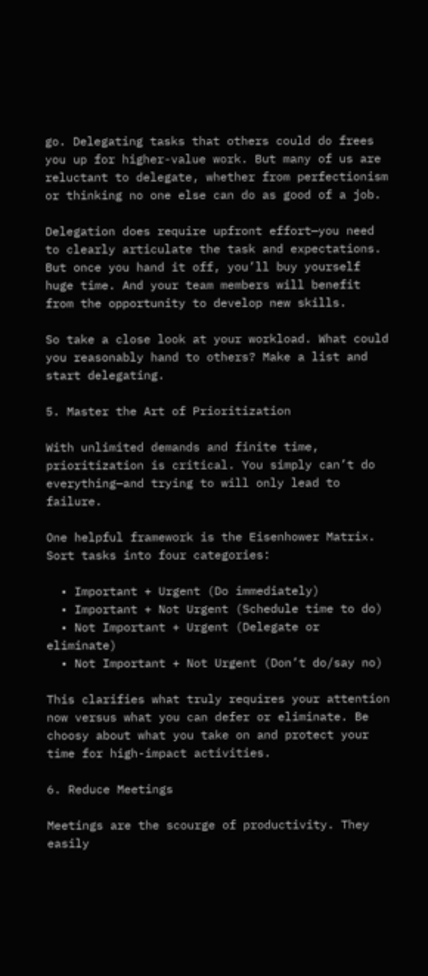go. Delegating tasks that others could do frees you up for higher-value work. But many of us are reluctant to delegate, whether from perfectionism or thinking no one else can do as good of a job.

Delegation does require upfront effort—you need to clearly articulate the task and expectations. But once you hand it off, you’ll buy yourself huge time. And your team members will benefit from the opportunity to develop new skills.

So take a close look at your workload. What could you reasonably hand to others? Make a list and start delegating.

5. Master the Art of Prioritization

With unlimited demands and finite time, prioritization is critical. You simply can’t do everything—and trying to will only lead to failure.

One helpful framework is the Eisenhower Matrix. Sort tasks into four categories:

  • Important + Urgent (Do immediately)
  • Important + Not Urgent (Schedule time to do)
  • Not Important + Urgent (Delegate or eliminate)
  • Not Important + Not Urgent (Don’t do/say no)

This clarifies what truly requires your attention now versus what you can defer or eliminate. Be choosy about what you take on and protect your time for high-impact activities.

6. Reduce Meetings

Meetings are the scourge of productivity. They easily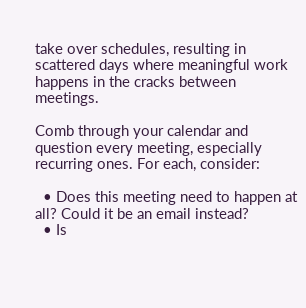take over schedules, resulting in scattered days where meaningful work happens in the cracks between meetings.

Comb through your calendar and question every meeting, especially recurring ones. For each, consider:

  • Does this meeting need to happen at all? Could it be an email instead?
  • Is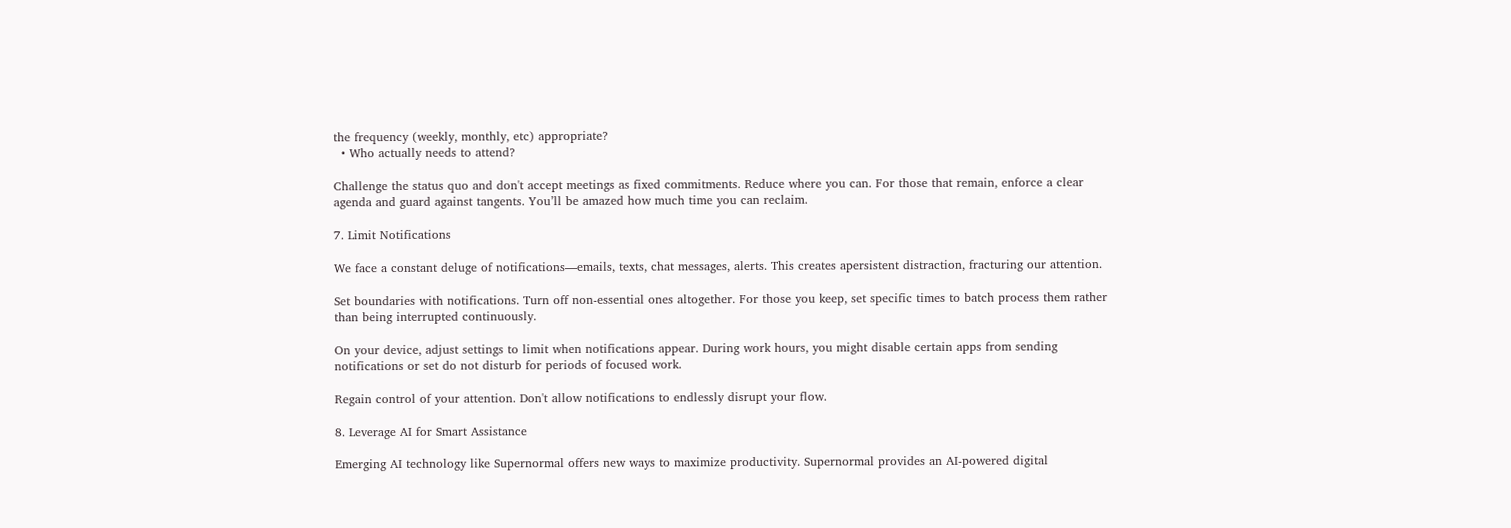the frequency (weekly, monthly, etc) appropriate?
  • Who actually needs to attend?

Challenge the status quo and don't accept meetings as fixed commitments. Reduce where you can. For those that remain, enforce a clear agenda and guard against tangents. You’ll be amazed how much time you can reclaim.

7. Limit Notifications

We face a constant deluge of notifications—emails, texts, chat messages, alerts. This creates apersistent distraction, fracturing our attention.

Set boundaries with notifications. Turn off non-essential ones altogether. For those you keep, set specific times to batch process them rather than being interrupted continuously.

On your device, adjust settings to limit when notifications appear. During work hours, you might disable certain apps from sending notifications or set do not disturb for periods of focused work.

Regain control of your attention. Don't allow notifications to endlessly disrupt your flow.

8. Leverage AI for Smart Assistance

Emerging AI technology like Supernormal offers new ways to maximize productivity. Supernormal provides an AI-powered digital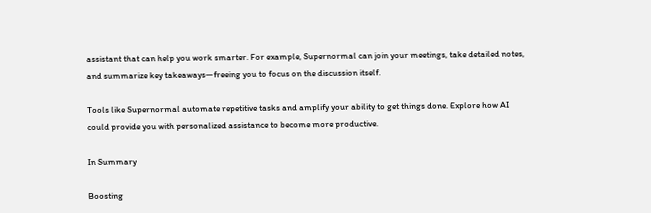assistant that can help you work smarter. For example, Supernormal can join your meetings, take detailed notes, and summarize key takeaways—freeing you to focus on the discussion itself.

Tools like Supernormal automate repetitive tasks and amplify your ability to get things done. Explore how AI could provide you with personalized assistance to become more productive.

In Summary

Boosting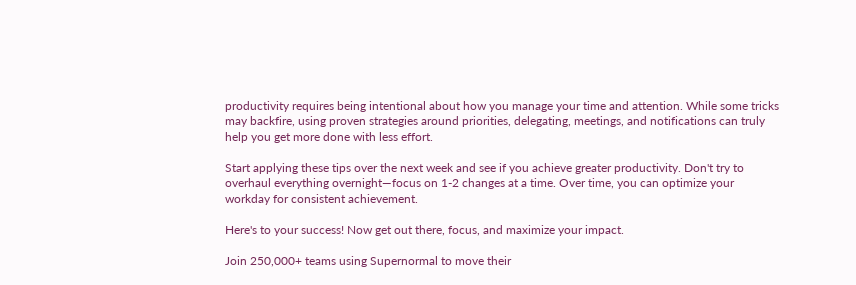productivity requires being intentional about how you manage your time and attention. While some tricks may backfire, using proven strategies around priorities, delegating, meetings, and notifications can truly help you get more done with less effort.

Start applying these tips over the next week and see if you achieve greater productivity. Don't try to overhaul everything overnight—focus on 1-2 changes at a time. Over time, you can optimize your workday for consistent achievement.

Here's to your success! Now get out there, focus, and maximize your impact.

Join 250,000+ teams using Supernormal to move their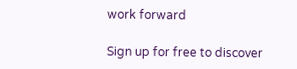work forward

Sign up for free to discover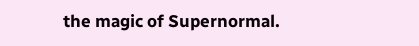the magic of Supernormal.